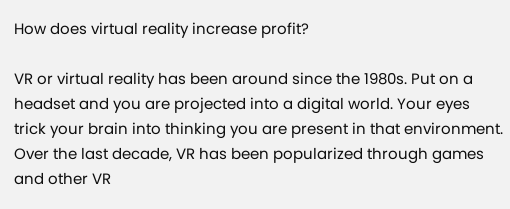How does virtual reality increase profit?

VR or virtual reality has been around since the 1980s. Put on a headset and you are projected into a digital world. Your eyes trick your brain into thinking you are present in that environment. Over the last decade, VR has been popularized through games and other VR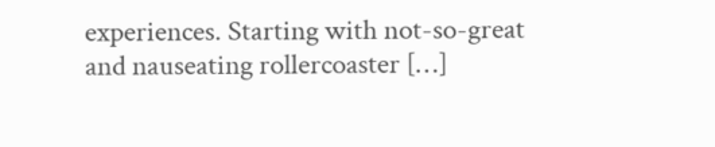experiences. Starting with not-so-great and nauseating rollercoaster […]